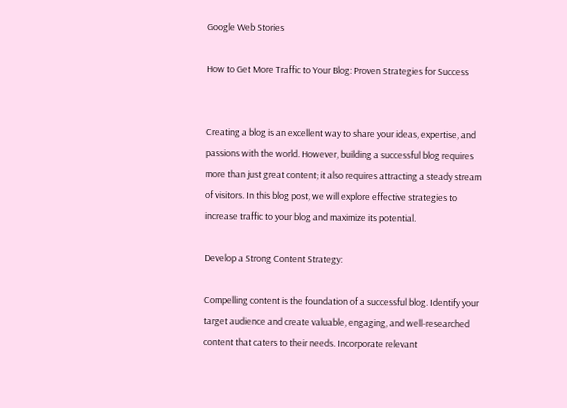Google Web Stories

How to Get More Traffic to Your Blog: Proven Strategies for Success


Creating a blog is an excellent way to share your ideas, expertise, and passions with the world. However, building a successful blog requires more than just great content; it also requires attracting a steady stream of visitors. In this blog post, we will explore effective strategies to increase traffic to your blog and maximize its potential.

Develop a Strong Content Strategy:

Compelling content is the foundation of a successful blog. Identify your target audience and create valuable, engaging, and well-researched content that caters to their needs. Incorporate relevant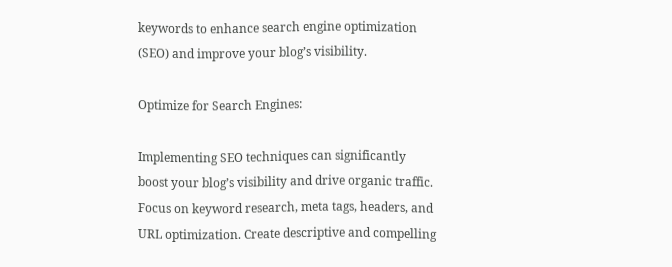keywords to enhance search engine optimization (SEO) and improve your blog’s visibility.

Optimize for Search Engines:

Implementing SEO techniques can significantly boost your blog’s visibility and drive organic traffic. Focus on keyword research, meta tags, headers, and URL optimization. Create descriptive and compelling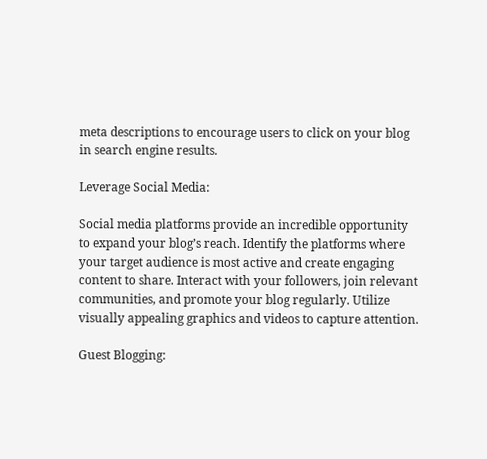meta descriptions to encourage users to click on your blog in search engine results.

Leverage Social Media:

Social media platforms provide an incredible opportunity to expand your blog’s reach. Identify the platforms where your target audience is most active and create engaging content to share. Interact with your followers, join relevant communities, and promote your blog regularly. Utilize visually appealing graphics and videos to capture attention.

Guest Blogging: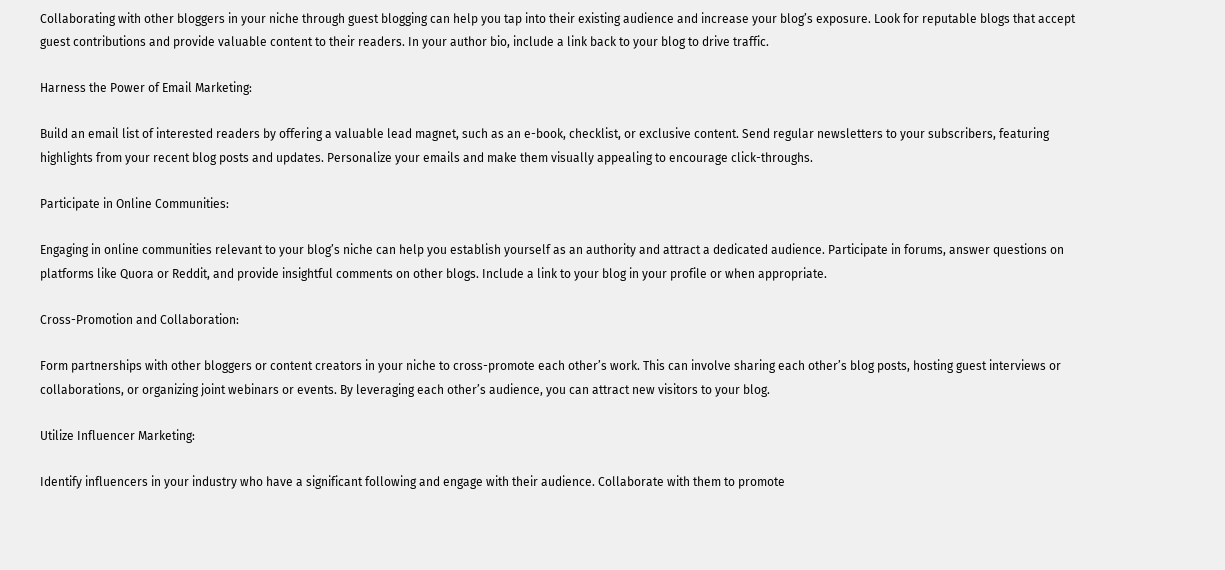Collaborating with other bloggers in your niche through guest blogging can help you tap into their existing audience and increase your blog’s exposure. Look for reputable blogs that accept guest contributions and provide valuable content to their readers. In your author bio, include a link back to your blog to drive traffic.

Harness the Power of Email Marketing:

Build an email list of interested readers by offering a valuable lead magnet, such as an e-book, checklist, or exclusive content. Send regular newsletters to your subscribers, featuring highlights from your recent blog posts and updates. Personalize your emails and make them visually appealing to encourage click-throughs.

Participate in Online Communities:

Engaging in online communities relevant to your blog’s niche can help you establish yourself as an authority and attract a dedicated audience. Participate in forums, answer questions on platforms like Quora or Reddit, and provide insightful comments on other blogs. Include a link to your blog in your profile or when appropriate.

Cross-Promotion and Collaboration:

Form partnerships with other bloggers or content creators in your niche to cross-promote each other’s work. This can involve sharing each other’s blog posts, hosting guest interviews or collaborations, or organizing joint webinars or events. By leveraging each other’s audience, you can attract new visitors to your blog.

Utilize Influencer Marketing:

Identify influencers in your industry who have a significant following and engage with their audience. Collaborate with them to promote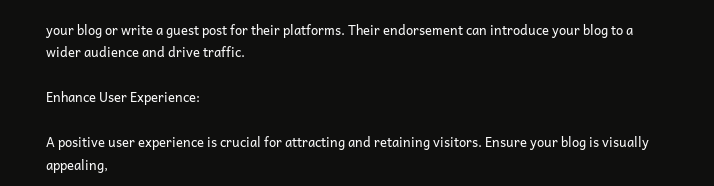your blog or write a guest post for their platforms. Their endorsement can introduce your blog to a wider audience and drive traffic.

Enhance User Experience:

A positive user experience is crucial for attracting and retaining visitors. Ensure your blog is visually appealing,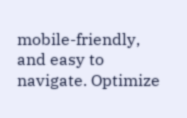mobile-friendly, and easy to navigate. Optimize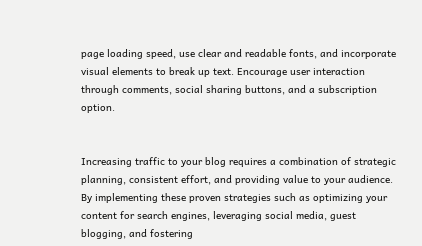page loading speed, use clear and readable fonts, and incorporate visual elements to break up text. Encourage user interaction through comments, social sharing buttons, and a subscription option.


Increasing traffic to your blog requires a combination of strategic planning, consistent effort, and providing value to your audience. By implementing these proven strategies such as optimizing your content for search engines, leveraging social media, guest blogging, and fostering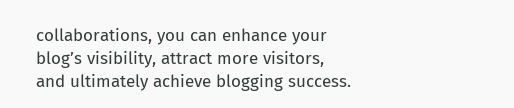collaborations, you can enhance your blog’s visibility, attract more visitors, and ultimately achieve blogging success.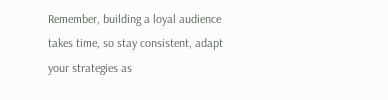Remember, building a loyal audience takes time, so stay consistent, adapt your strategies as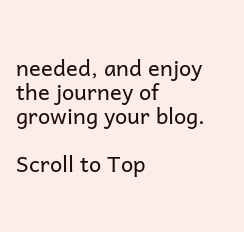needed, and enjoy the journey of growing your blog.

Scroll to Top